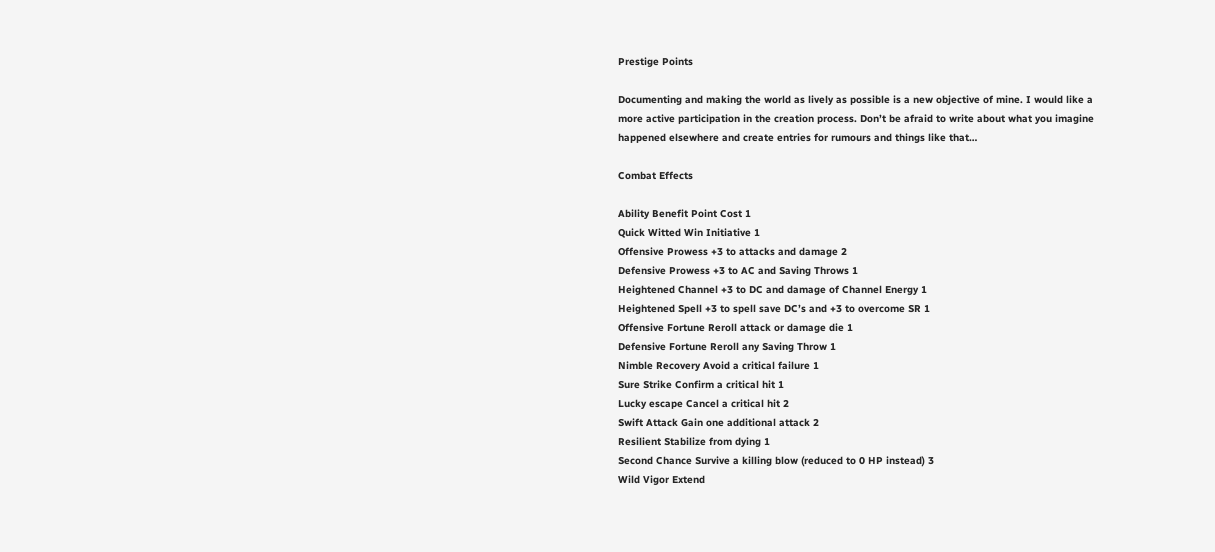Prestige Points

Documenting and making the world as lively as possible is a new objective of mine. I would like a more active participation in the creation process. Don’t be afraid to write about what you imagine happened elsewhere and create entries for rumours and things like that…

Combat Effects

Ability Benefit Point Cost 1
Quick Witted Win Initiative 1
Offensive Prowess +3 to attacks and damage 2
Defensive Prowess +3 to AC and Saving Throws 1
Heightened Channel +3 to DC and damage of Channel Energy 1
Heightened Spell +3 to spell save DC’s and +3 to overcome SR 1
Offensive Fortune Reroll attack or damage die 1
Defensive Fortune Reroll any Saving Throw 1
Nimble Recovery Avoid a critical failure 1
Sure Strike Confirm a critical hit 1
Lucky escape Cancel a critical hit 2
Swift Attack Gain one additional attack 2
Resilient Stabilize from dying 1
Second Chance Survive a killing blow (reduced to 0 HP instead) 3
Wild Vigor Extend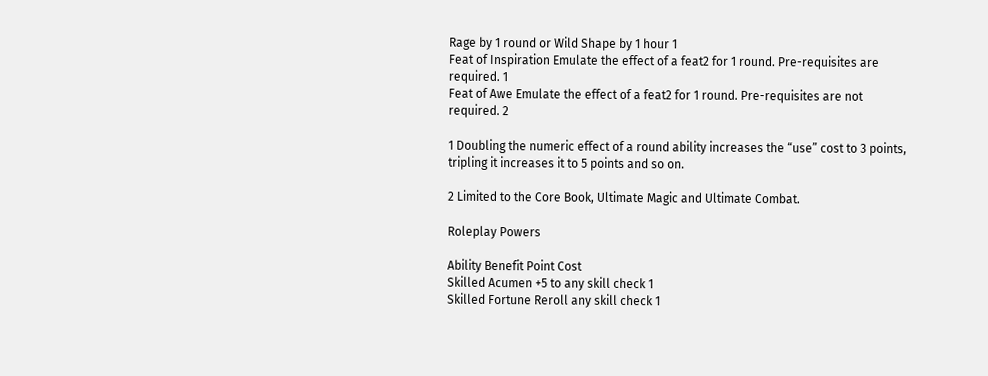Rage by 1 round or Wild Shape by 1 hour 1
Feat of Inspiration Emulate the effect of a feat2 for 1 round. Pre-requisites are required. 1
Feat of Awe Emulate the effect of a feat2 for 1 round. Pre-requisites are not required. 2

1 Doubling the numeric effect of a round ability increases the “use” cost to 3 points, tripling it increases it to 5 points and so on.

2 Limited to the Core Book, Ultimate Magic and Ultimate Combat.

Roleplay Powers

Ability Benefit Point Cost
Skilled Acumen +5 to any skill check 1
Skilled Fortune Reroll any skill check 1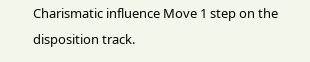Charismatic influence Move 1 step on the disposition track.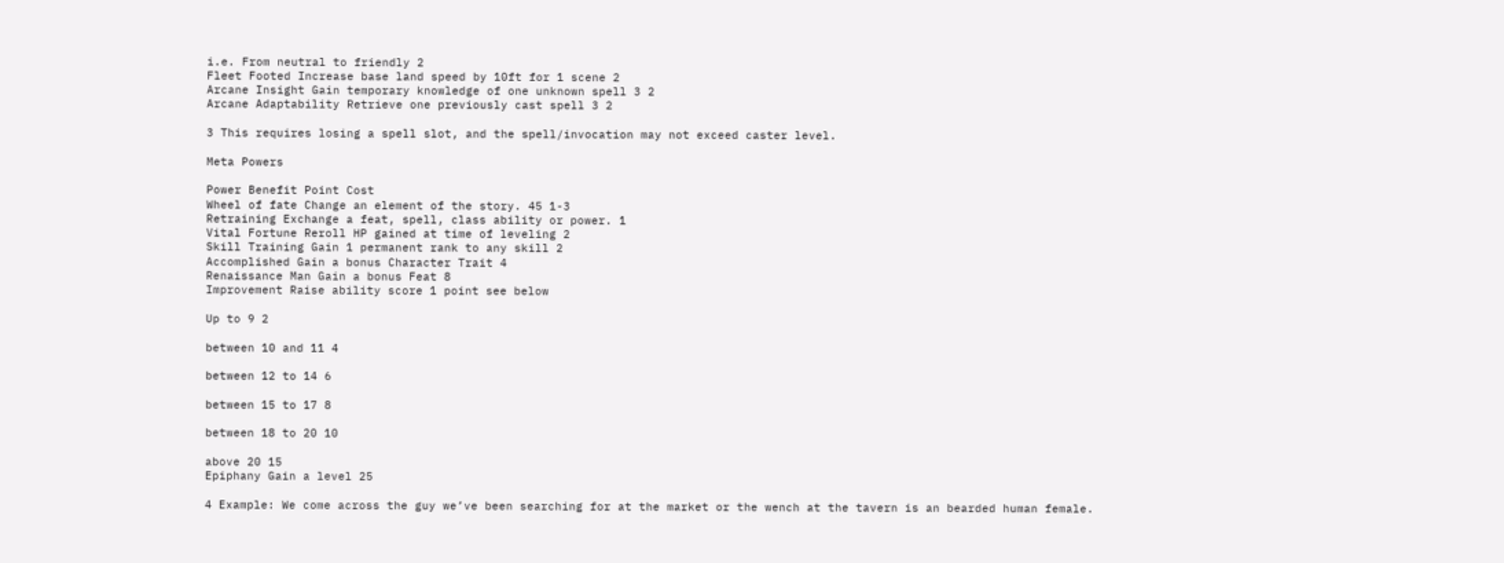i.e. From neutral to friendly 2
Fleet Footed Increase base land speed by 10ft for 1 scene 2
Arcane Insight Gain temporary knowledge of one unknown spell 3 2
Arcane Adaptability Retrieve one previously cast spell 3 2

3 This requires losing a spell slot, and the spell/invocation may not exceed caster level.

Meta Powers

Power Benefit Point Cost
Wheel of fate Change an element of the story. 45 1-3
Retraining Exchange a feat, spell, class ability or power. 1
Vital Fortune Reroll HP gained at time of leveling 2
Skill Training Gain 1 permanent rank to any skill 2
Accomplished Gain a bonus Character Trait 4
Renaissance Man Gain a bonus Feat 8
Improvement Raise ability score 1 point see below

Up to 9 2

between 10 and 11 4

between 12 to 14 6

between 15 to 17 8

between 18 to 20 10

above 20 15
Epiphany Gain a level 25

4 Example: We come across the guy we’ve been searching for at the market or the wench at the tavern is an bearded human female.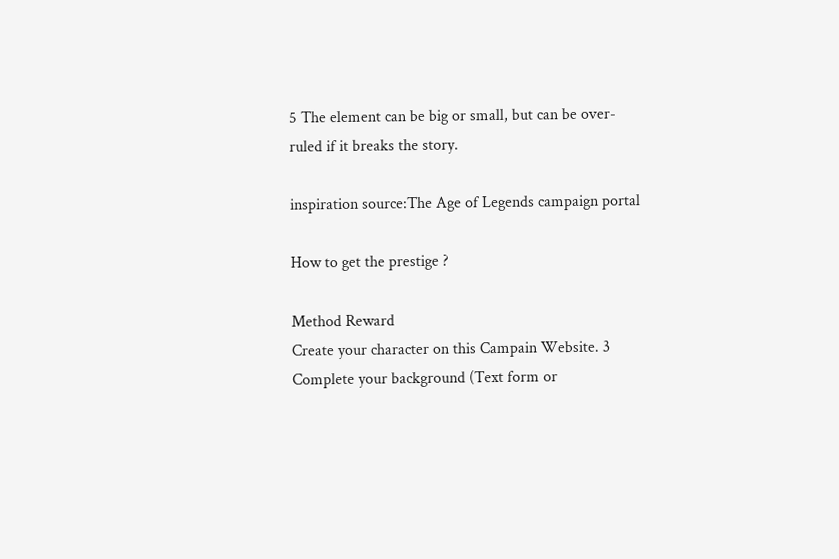5 The element can be big or small, but can be over-ruled if it breaks the story.

inspiration source:The Age of Legends campaign portal

How to get the prestige ?

Method Reward
Create your character on this Campain Website. 3
Complete your background (Text form or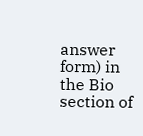answer form) in the Bio section of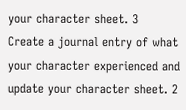your character sheet. 3
Create a journal entry of what your character experienced and update your character sheet. 2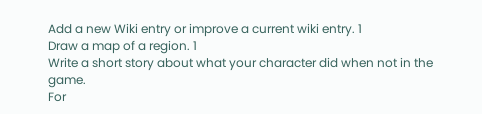Add a new Wiki entry or improve a current wiki entry. 1
Draw a map of a region. 1
Write a short story about what your character did when not in the game.
For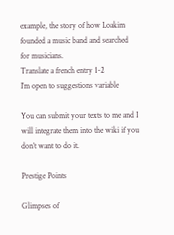example, the story of how Loakim founded a music band and searched for musicians.
Translate a french entry 1-2
I’m open to suggestions variable

You can submit your texts to me and I will integrate them into the wiki if you don’t want to do it.

Prestige Points

Glimpses of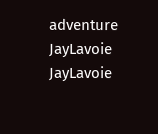adventure JayLavoie JayLavoie